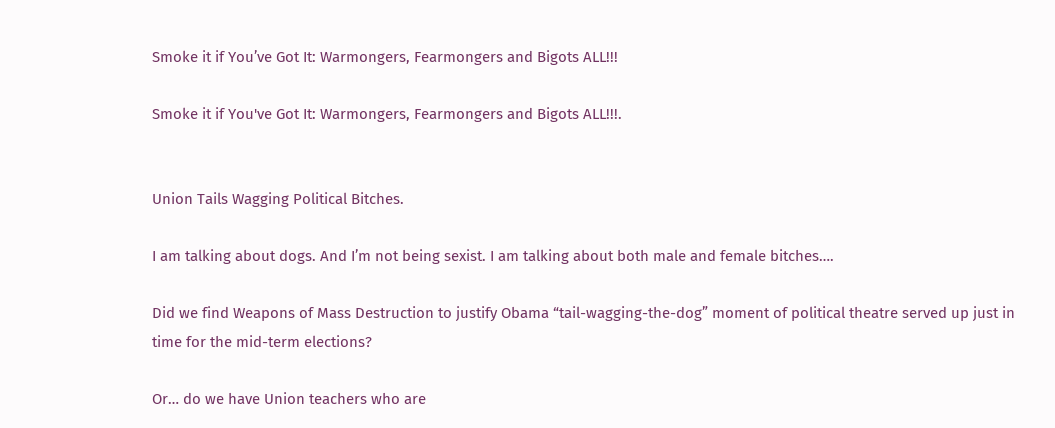Smoke it if You’ve Got It: Warmongers, Fearmongers and Bigots ALL!!!

Smoke it if You've Got It: Warmongers, Fearmongers and Bigots ALL!!!.


Union Tails Wagging Political Bitches.

I am talking about dogs. And I’m not being sexist. I am talking about both male and female bitches….

Did we find Weapons of Mass Destruction to justify Obama “tail-wagging-the-dog” moment of political theatre served up just in time for the mid-term elections?

Or… do we have Union teachers who are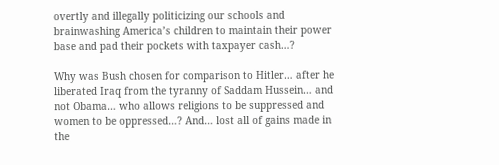overtly and illegally politicizing our schools and brainwashing America’s children to maintain their power base and pad their pockets with taxpayer cash…?

Why was Bush chosen for comparison to Hitler… after he liberated Iraq from the tyranny of Saddam Hussein… and not Obama… who allows religions to be suppressed and women to be oppressed…? And… lost all of gains made in the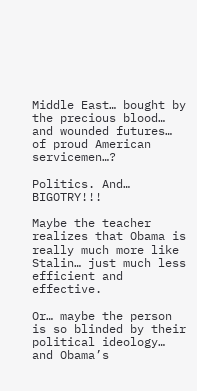Middle East… bought by the precious blood… and wounded futures… of proud American servicemen…?

Politics. And… BIGOTRY!!!

Maybe the teacher realizes that Obama is really much more like Stalin… just much less efficient and effective.

Or… maybe the person is so blinded by their political ideology… and Obama’s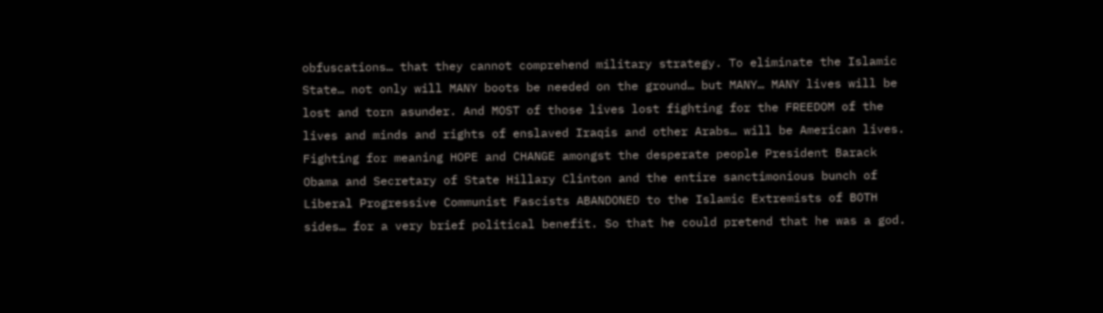obfuscations… that they cannot comprehend military strategy. To eliminate the Islamic State… not only will MANY boots be needed on the ground… but MANY… MANY lives will be lost and torn asunder. And MOST of those lives lost fighting for the FREEDOM of the lives and minds and rights of enslaved Iraqis and other Arabs… will be American lives. Fighting for meaning HOPE and CHANGE amongst the desperate people President Barack Obama and Secretary of State Hillary Clinton and the entire sanctimonious bunch of Liberal Progressive Communist Fascists ABANDONED to the Islamic Extremists of BOTH sides… for a very brief political benefit. So that he could pretend that he was a god.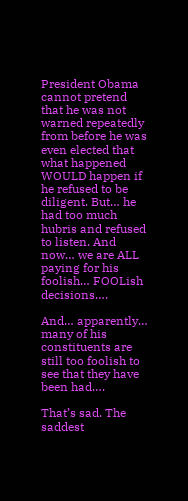President Obama cannot pretend that he was not warned repeatedly from before he was even elected that what happened WOULD happen if he refused to be diligent. But… he had too much hubris and refused to listen. And now… we are ALL paying for his foolish… FOOLish decisions….

And… apparently… many of his constituents are still too foolish to see that they have been had….

That’s sad. The saddest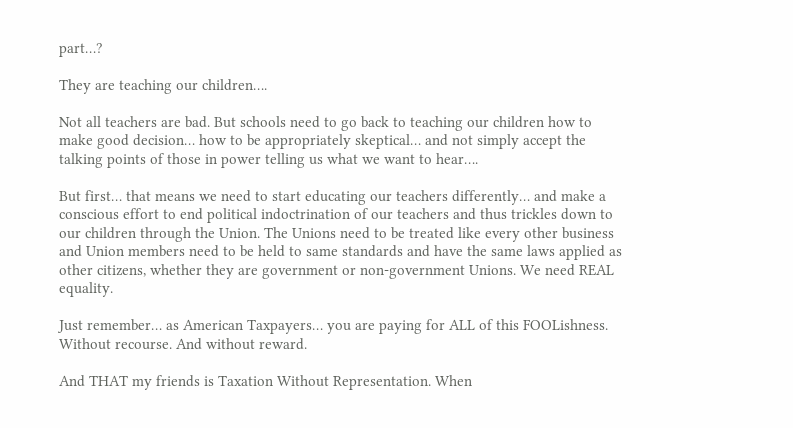part…?

They are teaching our children….

Not all teachers are bad. But schools need to go back to teaching our children how to make good decision… how to be appropriately skeptical… and not simply accept the talking points of those in power telling us what we want to hear….

But first… that means we need to start educating our teachers differently… and make a conscious effort to end political indoctrination of our teachers and thus trickles down to our children through the Union. The Unions need to be treated like every other business and Union members need to be held to same standards and have the same laws applied as other citizens, whether they are government or non-government Unions. We need REAL equality.

Just remember… as American Taxpayers… you are paying for ALL of this FOOLishness. Without recourse. And without reward.

And THAT my friends is Taxation Without Representation. When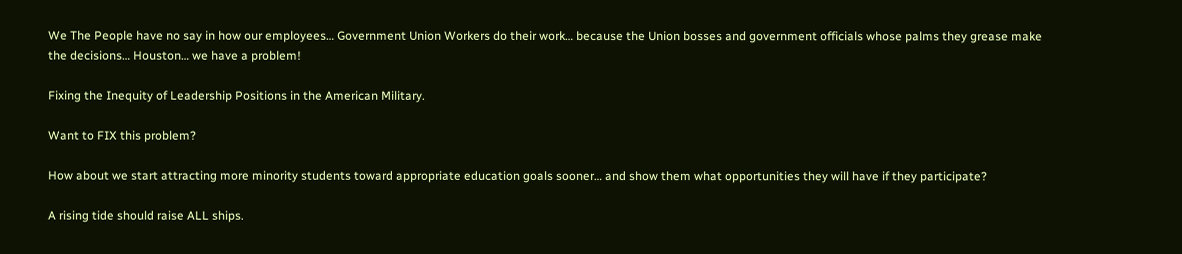We The People have no say in how our employees… Government Union Workers do their work… because the Union bosses and government officials whose palms they grease make the decisions… Houston… we have a problem!

Fixing the Inequity of Leadership Positions in the American Military.

Want to FIX this problem?

How about we start attracting more minority students toward appropriate education goals sooner… and show them what opportunities they will have if they participate?

A rising tide should raise ALL ships.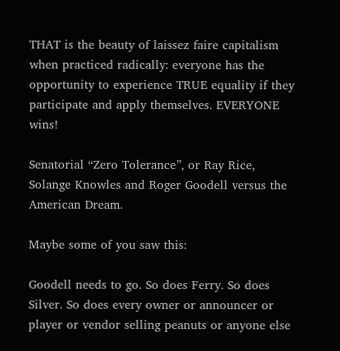THAT is the beauty of laissez faire capitalism when practiced radically: everyone has the opportunity to experience TRUE equality if they participate and apply themselves. EVERYONE wins!

Senatorial “Zero Tolerance”, or Ray Rice, Solange Knowles and Roger Goodell versus the American Dream.

Maybe some of you saw this:

Goodell needs to go. So does Ferry. So does Silver. So does every owner or announcer or player or vendor selling peanuts or anyone else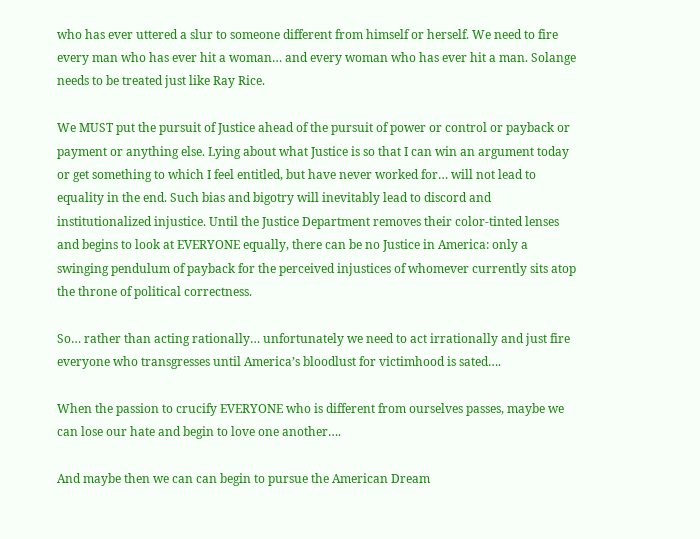who has ever uttered a slur to someone different from himself or herself. We need to fire every man who has ever hit a woman… and every woman who has ever hit a man. Solange needs to be treated just like Ray Rice.

We MUST put the pursuit of Justice ahead of the pursuit of power or control or payback or payment or anything else. Lying about what Justice is so that I can win an argument today or get something to which I feel entitled, but have never worked for… will not lead to equality in the end. Such bias and bigotry will inevitably lead to discord and institutionalized injustice. Until the Justice Department removes their color-tinted lenses and begins to look at EVERYONE equally, there can be no Justice in America: only a swinging pendulum of payback for the perceived injustices of whomever currently sits atop the throne of political correctness.

So… rather than acting rationally… unfortunately we need to act irrationally and just fire everyone who transgresses until America’s bloodlust for victimhood is sated….

When the passion to crucify EVERYONE who is different from ourselves passes, maybe we can lose our hate and begin to love one another….

And maybe then we can can begin to pursue the American Dream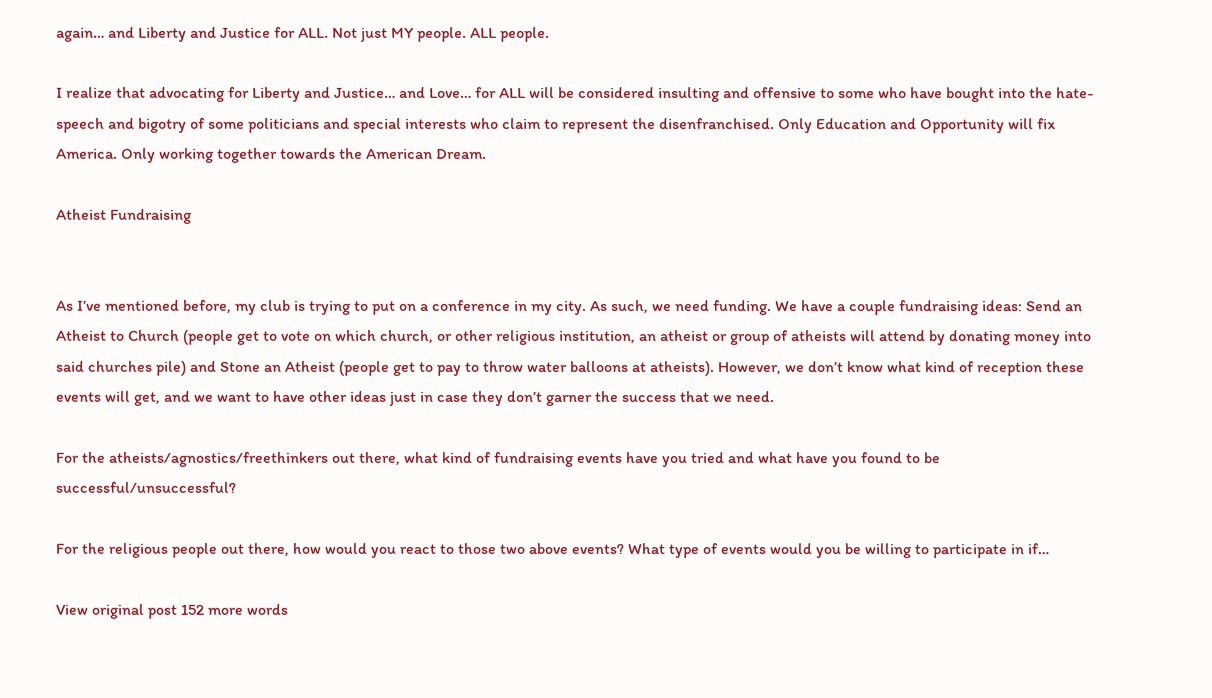again… and Liberty and Justice for ALL. Not just MY people. ALL people.

I realize that advocating for Liberty and Justice… and Love… for ALL will be considered insulting and offensive to some who have bought into the hate-speech and bigotry of some politicians and special interests who claim to represent the disenfranchised. Only Education and Opportunity will fix America. Only working together towards the American Dream.

Atheist Fundraising


As I’ve mentioned before, my club is trying to put on a conference in my city. As such, we need funding. We have a couple fundraising ideas: Send an Atheist to Church (people get to vote on which church, or other religious institution, an atheist or group of atheists will attend by donating money into said churches pile) and Stone an Atheist (people get to pay to throw water balloons at atheists). However, we don’t know what kind of reception these events will get, and we want to have other ideas just in case they don’t garner the success that we need.

For the atheists/agnostics/freethinkers out there, what kind of fundraising events have you tried and what have you found to be successful/unsuccessful?

For the religious people out there, how would you react to those two above events? What type of events would you be willing to participate in if…

View original post 152 more words